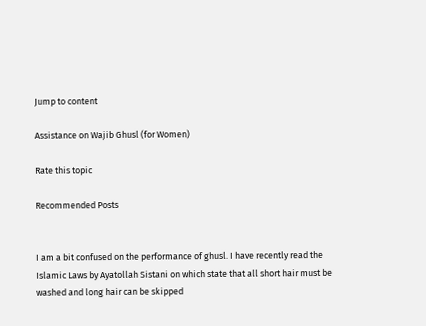Jump to content

Assistance on Wajib Ghusl (for Women)

Rate this topic

Recommended Posts


I am a bit confused on the performance of ghusl. I have recently read the Islamic Laws by Ayatollah Sistani on which state that all short hair must be washed and long hair can be skipped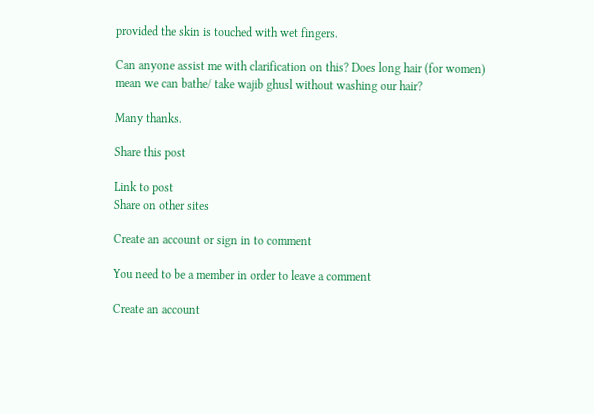provided the skin is touched with wet fingers.

Can anyone assist me with clarification on this? Does long hair (for women) mean we can bathe/ take wajib ghusl without washing our hair?

Many thanks.

Share this post

Link to post
Share on other sites

Create an account or sign in to comment

You need to be a member in order to leave a comment

Create an account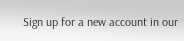Sign up for a new account in our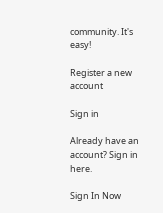community. It's easy!

Register a new account

Sign in

Already have an account? Sign in here.

Sign In Now